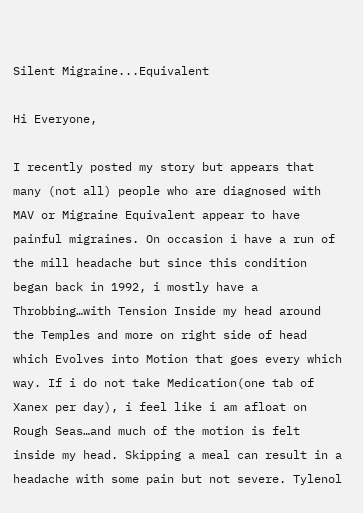Silent Migraine...Equivalent

Hi Everyone,

I recently posted my story but appears that many (not all) people who are diagnosed with MAV or Migraine Equivalent appear to have painful migraines. On occasion i have a run of the mill headache but since this condition began back in 1992, i mostly have a Throbbing…with Tension Inside my head around the Temples and more on right side of head which Evolves into Motion that goes every which way. If i do not take Medication(one tab of Xanex per day), i feel like i am afloat on Rough Seas…and much of the motion is felt inside my head. Skipping a meal can result in a headache with some pain but not severe. Tylenol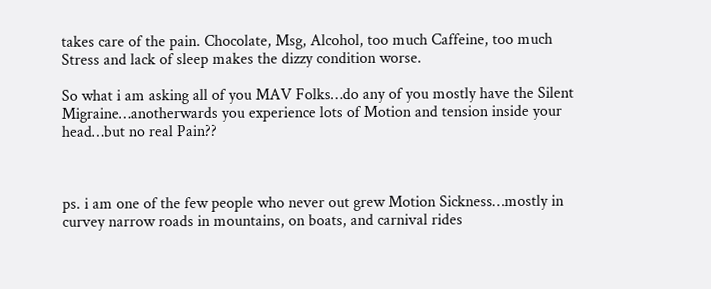takes care of the pain. Chocolate, Msg, Alcohol, too much Caffeine, too much Stress and lack of sleep makes the dizzy condition worse.

So what i am asking all of you MAV Folks…do any of you mostly have the Silent Migraine…anotherwards you experience lots of Motion and tension inside your head…but no real Pain??



ps. i am one of the few people who never out grew Motion Sickness…mostly in curvey narrow roads in mountains, on boats, and carnival rides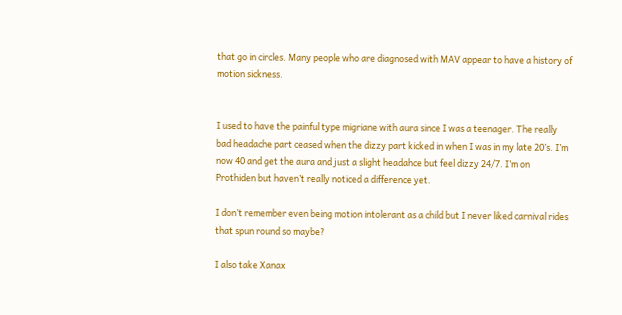that go in circles. Many people who are diagnosed with MAV appear to have a history of motion sickness.


I used to have the painful type migriane with aura since I was a teenager. The really bad headache part ceased when the dizzy part kicked in when I was in my late 20’s. I’m now 40 and get the aura and just a slight headahce but feel dizzy 24/7. I’m on Prothiden but haven’t really noticed a difference yet.

I don’t remember even being motion intolerant as a child but I never liked carnival rides that spun round so maybe?

I also take Xanax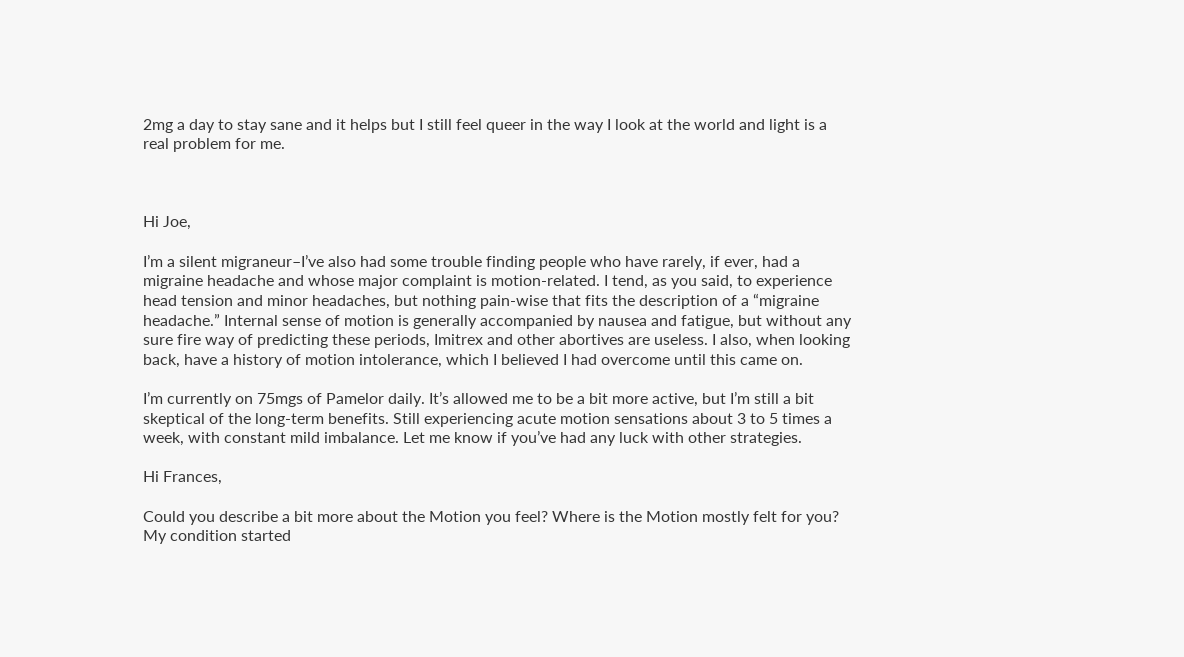2mg a day to stay sane and it helps but I still feel queer in the way I look at the world and light is a real problem for me.



Hi Joe,

I’m a silent migraneur–I’ve also had some trouble finding people who have rarely, if ever, had a migraine headache and whose major complaint is motion-related. I tend, as you said, to experience head tension and minor headaches, but nothing pain-wise that fits the description of a “migraine headache.” Internal sense of motion is generally accompanied by nausea and fatigue, but without any sure fire way of predicting these periods, Imitrex and other abortives are useless. I also, when looking back, have a history of motion intolerance, which I believed I had overcome until this came on.

I’m currently on 75mgs of Pamelor daily. It’s allowed me to be a bit more active, but I’m still a bit skeptical of the long-term benefits. Still experiencing acute motion sensations about 3 to 5 times a week, with constant mild imbalance. Let me know if you’ve had any luck with other strategies.

Hi Frances,

Could you describe a bit more about the Motion you feel? Where is the Motion mostly felt for you? My condition started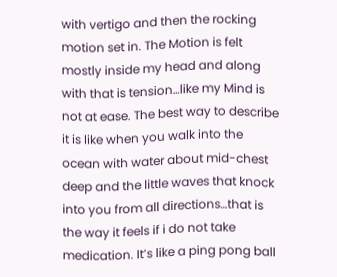with vertigo and then the rocking motion set in. The Motion is felt mostly inside my head and along with that is tension…like my Mind is not at ease. The best way to describe it is like when you walk into the ocean with water about mid-chest deep and the little waves that knock into you from all directions…that is the way it feels if i do not take medication. It’s like a ping pong ball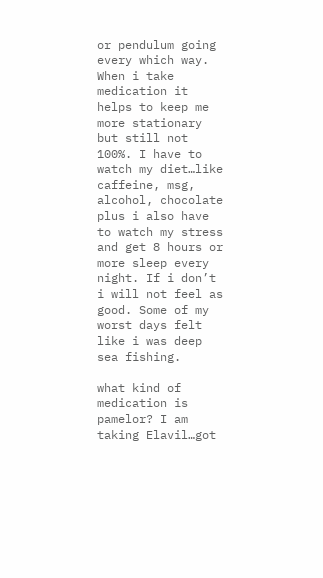or pendulum going every which way. When i take medication it helps to keep me more stationary but still not 100%. I have to watch my diet…like caffeine, msg, alcohol, chocolate plus i also have to watch my stress and get 8 hours or more sleep every night. If i don’t i will not feel as good. Some of my worst days felt like i was deep sea fishing.

what kind of medication is pamelor? I am taking Elavil…got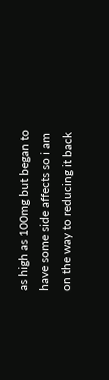as high as 100mg but began to have some side affects so i am on the way to reducing it back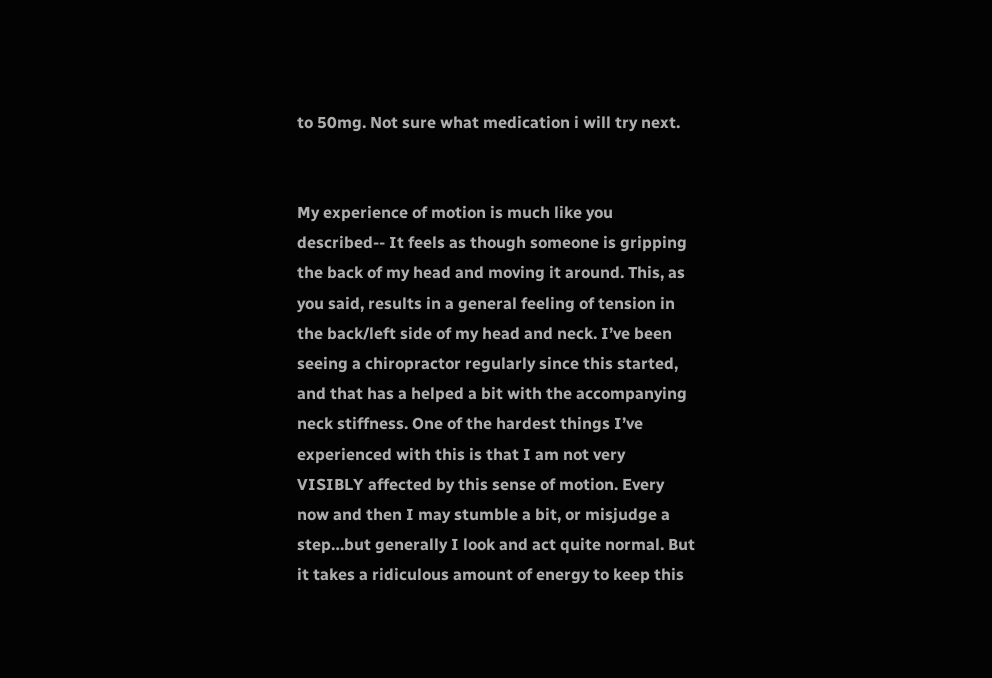to 50mg. Not sure what medication i will try next.


My experience of motion is much like you described-- It feels as though someone is gripping the back of my head and moving it around. This, as you said, results in a general feeling of tension in the back/left side of my head and neck. I’ve been seeing a chiropractor regularly since this started, and that has a helped a bit with the accompanying neck stiffness. One of the hardest things I’ve experienced with this is that I am not very VISIBLY affected by this sense of motion. Every now and then I may stumble a bit, or misjudge a step…but generally I look and act quite normal. But it takes a ridiculous amount of energy to keep this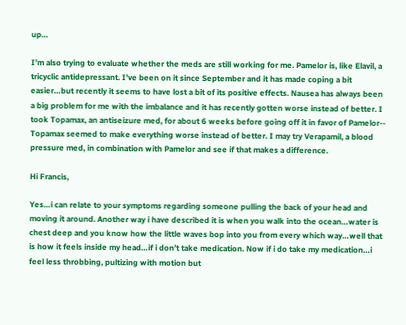up…

I’m also trying to evaluate whether the meds are still working for me. Pamelor is, like Elavil, a tricyclic antidepressant. I’ve been on it since September and it has made coping a bit easier…but recently it seems to have lost a bit of its positive effects. Nausea has always been a big problem for me with the imbalance and it has recently gotten worse instead of better. I took Topamax, an antiseizure med, for about 6 weeks before going off it in favor of Pamelor-- Topamax seemed to make everything worse instead of better. I may try Verapamil, a blood pressure med, in combination with Pamelor and see if that makes a difference.

Hi Francis,

Yes…i can relate to your symptoms regarding someone pulling the back of your head and moving it around. Another way i have described it is when you walk into the ocean…water is chest deep and you know how the little waves bop into you from every which way…well that is how it feels inside my head…if i don’t take medication. Now if i do take my medication…i feel less throbbing, pultizing with motion but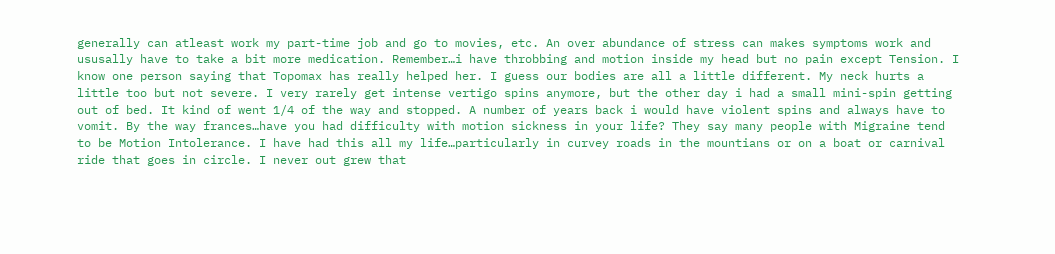generally can atleast work my part-time job and go to movies, etc. An over abundance of stress can makes symptoms work and ususally have to take a bit more medication. Remember…i have throbbing and motion inside my head but no pain except Tension. I know one person saying that Topomax has really helped her. I guess our bodies are all a little different. My neck hurts a little too but not severe. I very rarely get intense vertigo spins anymore, but the other day i had a small mini-spin getting out of bed. It kind of went 1/4 of the way and stopped. A number of years back i would have violent spins and always have to vomit. By the way frances…have you had difficulty with motion sickness in your life? They say many people with Migraine tend to be Motion Intolerance. I have had this all my life…particularly in curvey roads in the mountians or on a boat or carnival ride that goes in circle. I never out grew that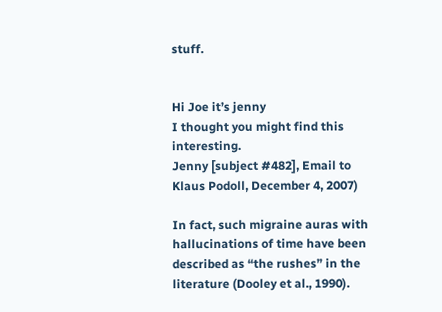stuff.


Hi Joe it’s jenny
I thought you might find this interesting.
Jenny [subject #482], Email to Klaus Podoll, December 4, 2007)

In fact, such migraine auras with hallucinations of time have been described as “the rushes” in the literature (Dooley et al., 1990).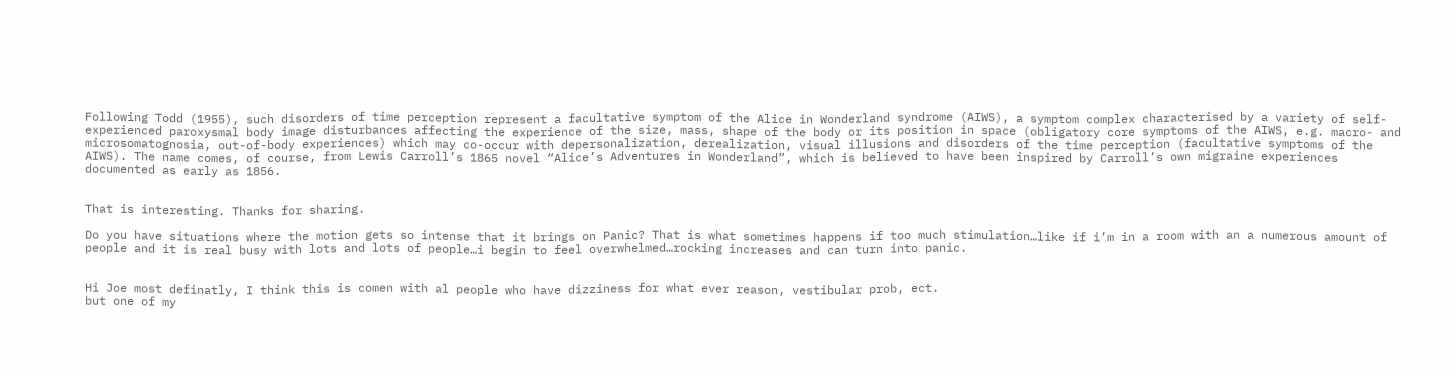Following Todd (1955), such disorders of time perception represent a facultative symptom of the Alice in Wonderland syndrome (AIWS), a symptom complex characterised by a variety of self-experienced paroxysmal body image disturbances affecting the experience of the size, mass, shape of the body or its position in space (obligatory core symptoms of the AIWS, e.g. macro- and microsomatognosia, out-of-body experiences) which may co-occur with depersonalization, derealization, visual illusions and disorders of the time perception (facultative symptoms of the AIWS). The name comes, of course, from Lewis Carroll’s 1865 novel “Alice’s Adventures in Wonderland”, which is believed to have been inspired by Carroll’s own migraine experiences documented as early as 1856.


That is interesting. Thanks for sharing.

Do you have situations where the motion gets so intense that it brings on Panic? That is what sometimes happens if too much stimulation…like if i’m in a room with an a numerous amount of people and it is real busy with lots and lots of people…i begin to feel overwhelmed…rocking increases and can turn into panic.


Hi Joe most definatly, I think this is comen with al people who have dizziness for what ever reason, vestibular prob, ect.
but one of my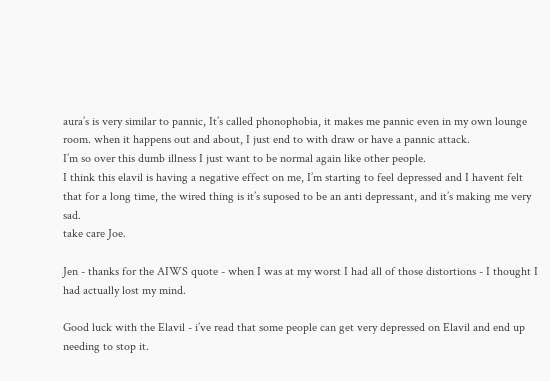aura’s is very similar to pannic, It’s called phonophobia, it makes me pannic even in my own lounge room. when it happens out and about, I just end to with draw or have a pannic attack.
I’m so over this dumb illness I just want to be normal again like other people.
I think this elavil is having a negative effect on me, I’m starting to feel depressed and I havent felt that for a long time, the wired thing is it’s suposed to be an anti depressant, and it’s making me very sad.
take care Joe.

Jen - thanks for the AIWS quote - when I was at my worst I had all of those distortions - I thought I had actually lost my mind.

Good luck with the Elavil - i’ve read that some people can get very depressed on Elavil and end up needing to stop it.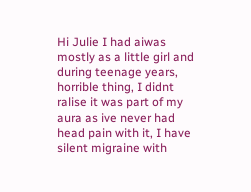Hi Julie I had aiwas mostly as a little girl and during teenage years, horrible thing, I didnt ralise it was part of my aura as ive never had head pain with it, I have silent migraine with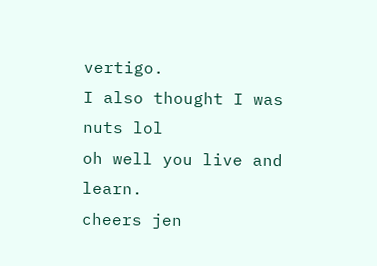vertigo.
I also thought I was nuts lol
oh well you live and learn.
cheers jen